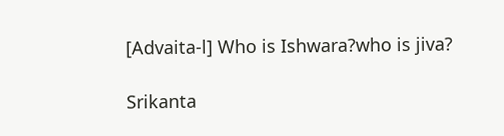[Advaita-l] Who is Ishwara?who is jiva?

Srikanta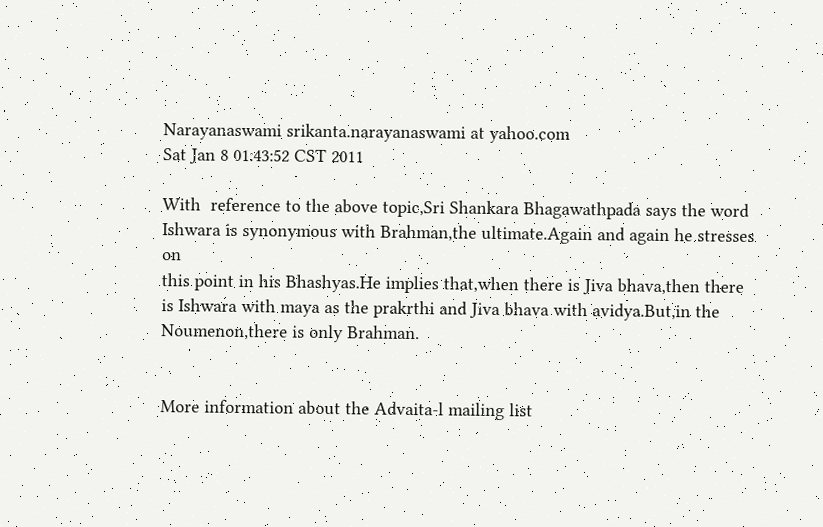Narayanaswami srikanta.narayanaswami at yahoo.com
Sat Jan 8 01:43:52 CST 2011

With  reference to the above topic,Sri Shankara Bhagawathpada says the word
Ishwara is synonymous with Brahman,the ultimate.Again and again he stresses on
this point in his Bhashyas.He implies that,when there is Jiva bhava,then there
is Ishwara with maya as the prakrthi and Jiva bhava with avidya.But,in the
Noumenon,there is only Brahman.


More information about the Advaita-l mailing list